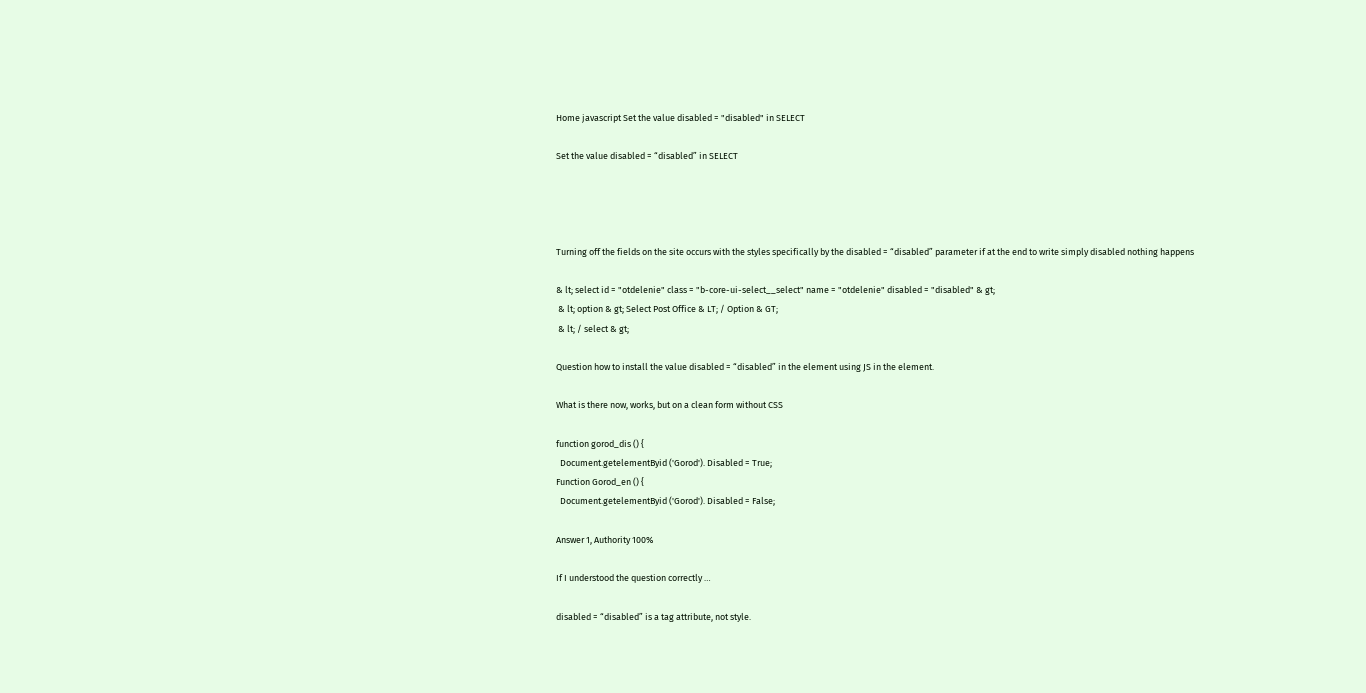Home javascript Set the value disabled = "disabled" in SELECT

Set the value disabled = “disabled” in SELECT




Turning off the fields on the site occurs with the styles specifically by the disabled = “disabled” parameter if at the end to write simply disabled nothing happens

& lt; select id = "otdelenie" class = "b-core-ui-select__select" name = "otdelenie" disabled = "disabled" & gt;
 & lt; option & gt; Select Post Office & LT; / Option & GT;
 & lt; / select & gt;

Question how to install the value disabled = “disabled” in the element using JS in the element.

What is there now, works, but on a clean form without CSS

function gorod_dis () {
  Document.getelementByid ('Gorod'). Disabled = True;
Function Gorod_en () {
  Document.getelementByid ('Gorod'). Disabled = False;

Answer 1, Authority 100%

If I understood the question correctly …

disabled = “disabled” is a tag attribute, not style.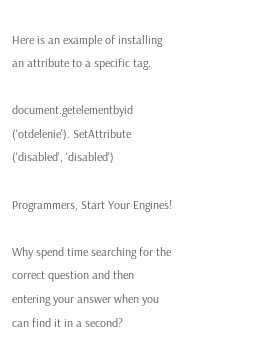Here is an example of installing an attribute to a specific tag.

document.getelementbyid ('otdelenie'). SetAttribute ('disabled', 'disabled')

Programmers, Start Your Engines!

Why spend time searching for the correct question and then entering your answer when you can find it in a second?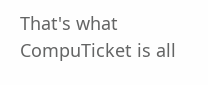That's what CompuTicket is all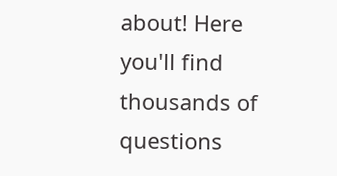about! Here you'll find thousands of questions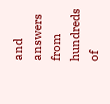and answers from hundreds of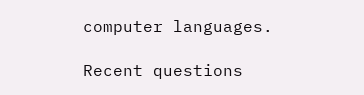computer languages.

Recent questions